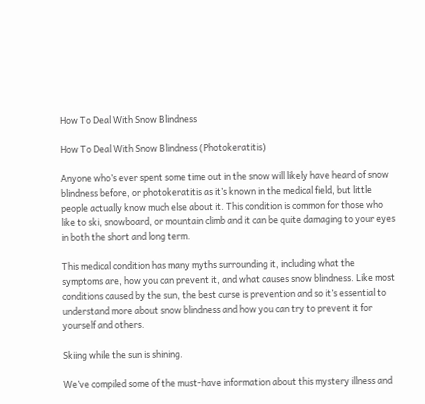How To Deal With Snow Blindness

How To Deal With Snow Blindness (Photokeratitis)

Anyone who’s ever spent some time out in the snow will likely have heard of snow blindness before, or photokeratitis as it’s known in the medical field, but little people actually know much else about it. This condition is common for those who like to ski, snowboard, or mountain climb and it can be quite damaging to your eyes in both the short and long term.

This medical condition has many myths surrounding it, including what the symptoms are, how you can prevent it, and what causes snow blindness. Like most conditions caused by the sun, the best curse is prevention and so it’s essential to understand more about snow blindness and how you can try to prevent it for yourself and others.

Skiing while the sun is shining.

We’ve compiled some of the must-have information about this mystery illness and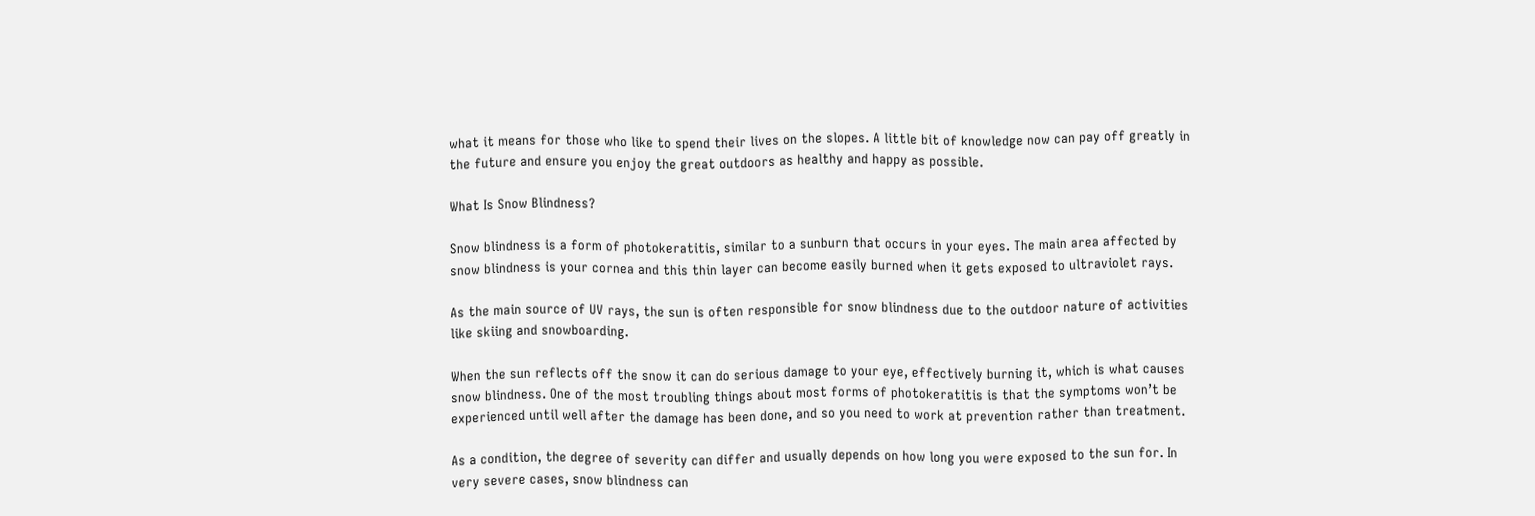what it means for those who like to spend their lives on the slopes. A little bit of knowledge now can pay off greatly in the future and ensure you enjoy the great outdoors as healthy and happy as possible.

What Is Snow Blindness?

Snow blindness is a form of photokeratitis, similar to a sunburn that occurs in your eyes. The main area affected by snow blindness is your cornea and this thin layer can become easily burned when it gets exposed to ultraviolet rays.

As the main source of UV rays, the sun is often responsible for snow blindness due to the outdoor nature of activities like skiing and snowboarding.

When the sun reflects off the snow it can do serious damage to your eye, effectively burning it, which is what causes snow blindness. One of the most troubling things about most forms of photokeratitis is that the symptoms won’t be experienced until well after the damage has been done, and so you need to work at prevention rather than treatment.

As a condition, the degree of severity can differ and usually depends on how long you were exposed to the sun for. In very severe cases, snow blindness can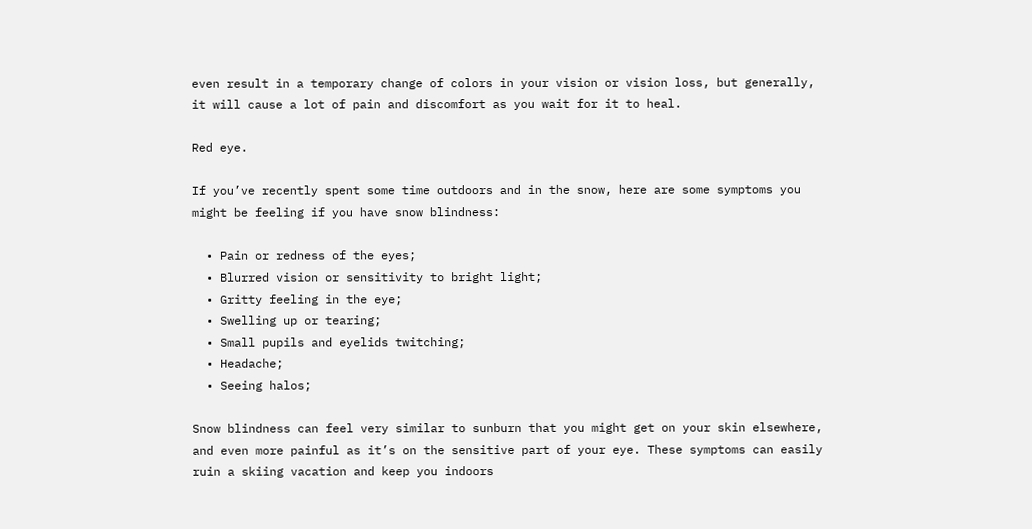even result in a temporary change of colors in your vision or vision loss, but generally, it will cause a lot of pain and discomfort as you wait for it to heal.

Red eye.

If you’ve recently spent some time outdoors and in the snow, here are some symptoms you might be feeling if you have snow blindness:

  • Pain or redness of the eyes;
  • Blurred vision or sensitivity to bright light;
  • Gritty feeling in the eye;
  • Swelling up or tearing;
  • Small pupils and eyelids twitching;
  • Headache;
  • Seeing halos;

Snow blindness can feel very similar to sunburn that you might get on your skin elsewhere, and even more painful as it’s on the sensitive part of your eye. These symptoms can easily ruin a skiing vacation and keep you indoors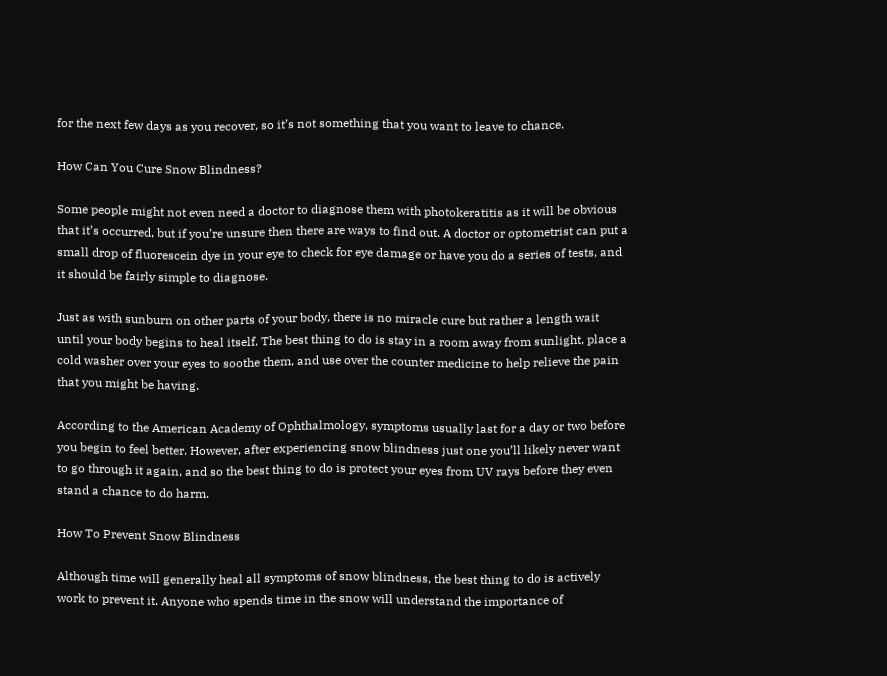for the next few days as you recover, so it’s not something that you want to leave to chance.

How Can You Cure Snow Blindness?

Some people might not even need a doctor to diagnose them with photokeratitis as it will be obvious that it’s occurred, but if you’re unsure then there are ways to find out. A doctor or optometrist can put a small drop of fluorescein dye in your eye to check for eye damage or have you do a series of tests, and it should be fairly simple to diagnose.

Just as with sunburn on other parts of your body, there is no miracle cure but rather a length wait until your body begins to heal itself. The best thing to do is stay in a room away from sunlight, place a cold washer over your eyes to soothe them, and use over the counter medicine to help relieve the pain that you might be having.

According to the American Academy of Ophthalmology, symptoms usually last for a day or two before you begin to feel better. However, after experiencing snow blindness just one you’ll likely never want to go through it again, and so the best thing to do is protect your eyes from UV rays before they even stand a chance to do harm.

How To Prevent Snow Blindness

Although time will generally heal all symptoms of snow blindness, the best thing to do is actively work to prevent it. Anyone who spends time in the snow will understand the importance of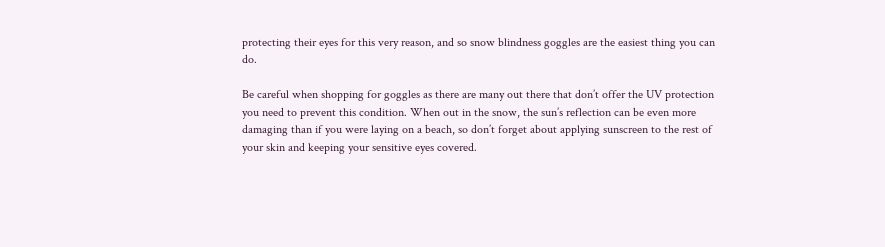protecting their eyes for this very reason, and so snow blindness goggles are the easiest thing you can do.

Be careful when shopping for goggles as there are many out there that don’t offer the UV protection you need to prevent this condition. When out in the snow, the sun’s reflection can be even more damaging than if you were laying on a beach, so don’t forget about applying sunscreen to the rest of your skin and keeping your sensitive eyes covered.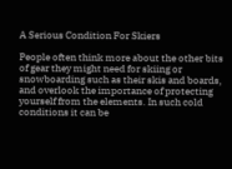A Serious Condition For Skiers

People often think more about the other bits of gear they might need for skiing or snowboarding such as their skis and boards, and overlook the importance of protecting yourself from the elements. In such cold conditions it can be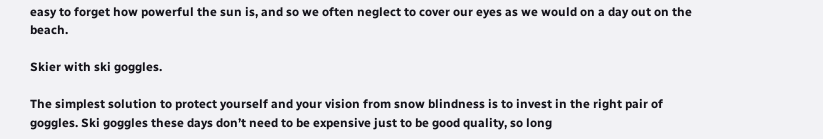easy to forget how powerful the sun is, and so we often neglect to cover our eyes as we would on a day out on the beach.

Skier with ski goggles.

The simplest solution to protect yourself and your vision from snow blindness is to invest in the right pair of goggles. Ski goggles these days don’t need to be expensive just to be good quality, so long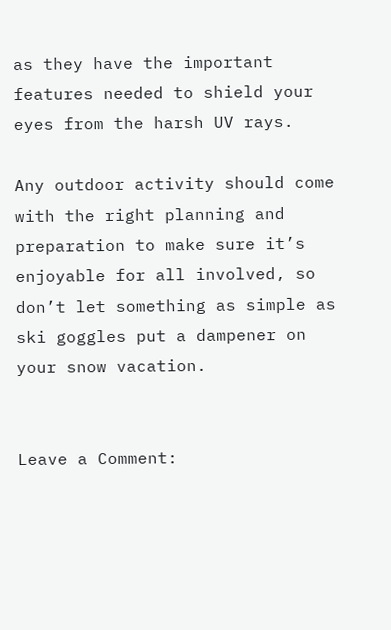as they have the important features needed to shield your eyes from the harsh UV rays.

Any outdoor activity should come with the right planning and preparation to make sure it’s enjoyable for all involved, so don’t let something as simple as ski goggles put a dampener on your snow vacation.


Leave a Comment: